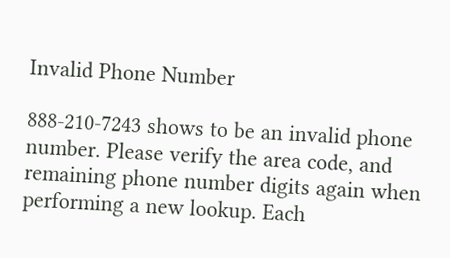Invalid Phone Number

888-210-7243 shows to be an invalid phone number. Please verify the area code, and remaining phone number digits again when performing a new lookup. Each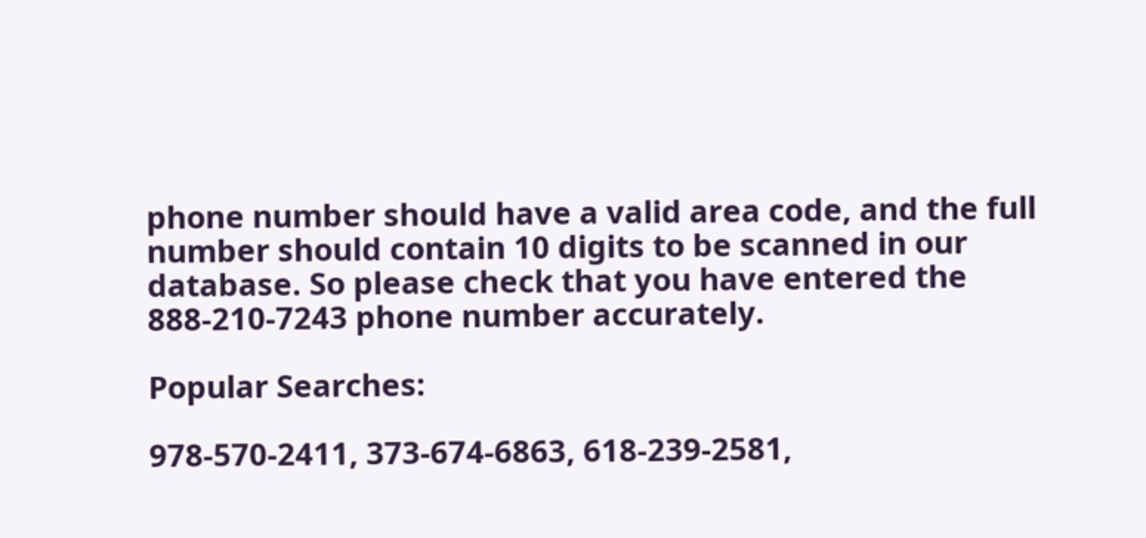phone number should have a valid area code, and the full number should contain 10 digits to be scanned in our database. So please check that you have entered the 888-210-7243 phone number accurately.

Popular Searches:

978-570-2411, 373-674-6863, 618-239-2581,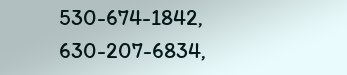530-674-1842, 630-207-6834,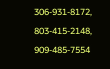306-931-8172, 803-415-2148, 909-485-7554